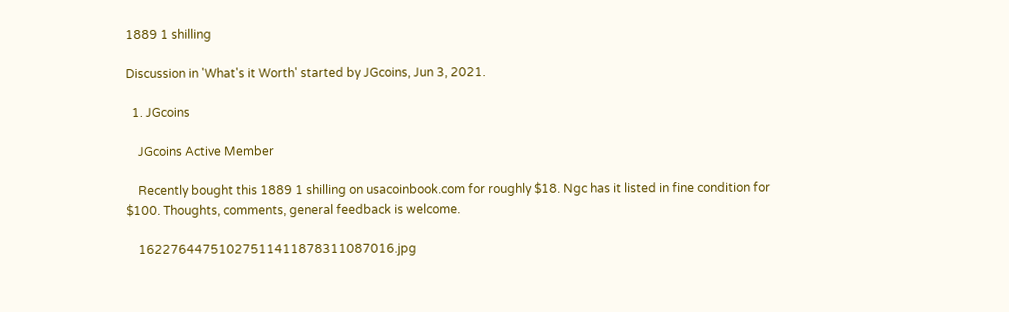1889 1 shilling

Discussion in 'What's it Worth' started by JGcoins, Jun 3, 2021.

  1. JGcoins

    JGcoins Active Member

    Recently bought this 1889 1 shilling on usacoinbook.com for roughly $18. Ngc has it listed in fine condition for $100. Thoughts, comments, general feedback is welcome.

    16227644751027511411878311087016.jpg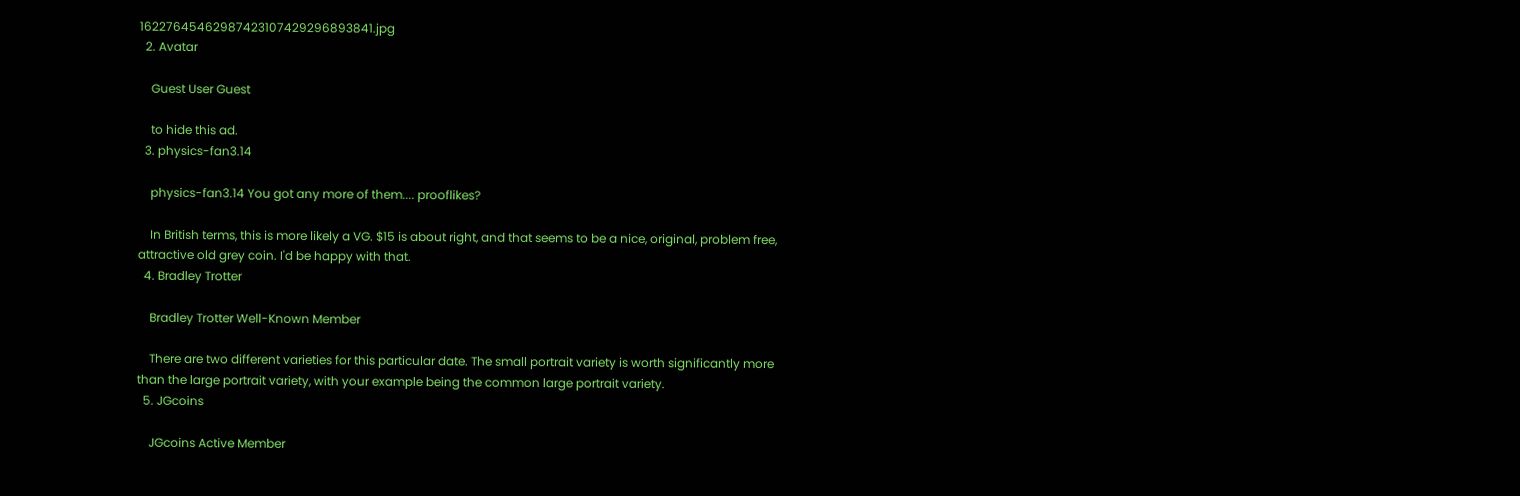16227645462987423107429296893841.jpg
  2. Avatar

    Guest User Guest

    to hide this ad.
  3. physics-fan3.14

    physics-fan3.14 You got any more of them.... prooflikes?

    In British terms, this is more likely a VG. $15 is about right, and that seems to be a nice, original, problem free, attractive old grey coin. I'd be happy with that.
  4. Bradley Trotter

    Bradley Trotter Well-Known Member

    There are two different varieties for this particular date. The small portrait variety is worth significantly more than the large portrait variety, with your example being the common large portrait variety.
  5. JGcoins

    JGcoins Active Member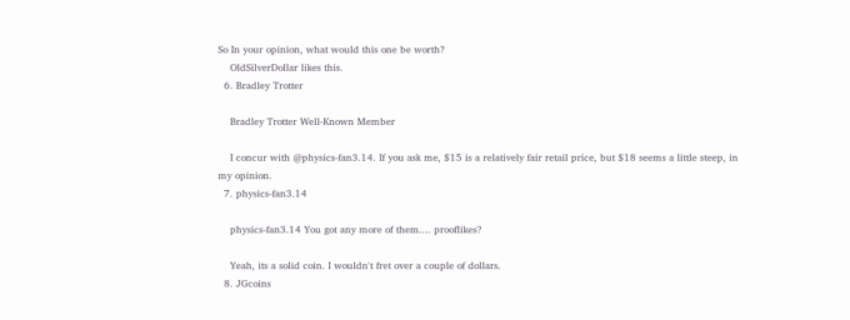So In your opinion, what would this one be worth?
    OldSilverDollar likes this.
  6. Bradley Trotter

    Bradley Trotter Well-Known Member

    I concur with @physics-fan3.14. If you ask me, $15 is a relatively fair retail price, but $18 seems a little steep, in my opinion.
  7. physics-fan3.14

    physics-fan3.14 You got any more of them.... prooflikes?

    Yeah, its a solid coin. I wouldn't fret over a couple of dollars.
  8. JGcoins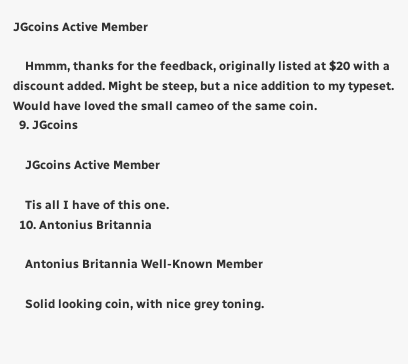JGcoins Active Member

    Hmmm, thanks for the feedback, originally listed at $20 with a discount added. Might be steep, but a nice addition to my typeset. Would have loved the small cameo of the same coin.
  9. JGcoins

    JGcoins Active Member

    Tis all I have of this one.
  10. Antonius Britannia

    Antonius Britannia Well-Known Member

    Solid looking coin, with nice grey toning.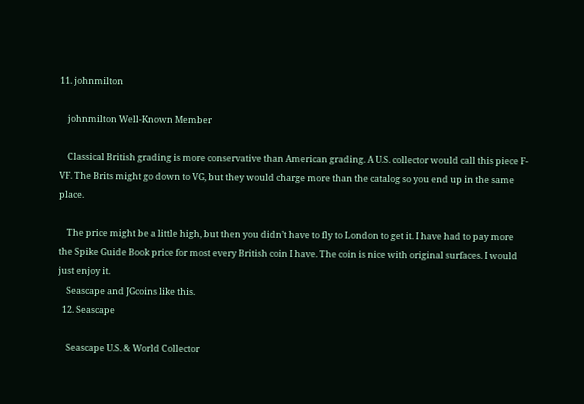11. johnmilton

    johnmilton Well-Known Member

    Classical British grading is more conservative than American grading. A U.S. collector would call this piece F-VF. The Brits might go down to VG, but they would charge more than the catalog so you end up in the same place.

    The price might be a little high, but then you didn’t have to fly to London to get it. I have had to pay more the Spike Guide Book price for most every British coin I have. The coin is nice with original surfaces. I would just enjoy it.
    Seascape and JGcoins like this.
  12. Seascape

    Seascape U.S. & World Collector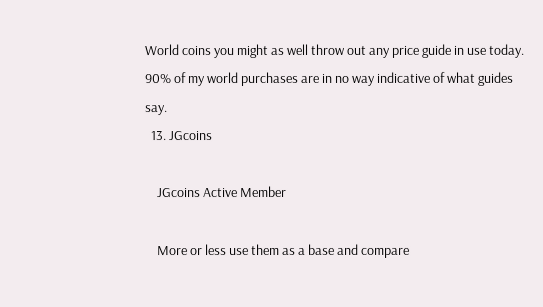World coins you might as well throw out any price guide in use today. 90% of my world purchases are in no way indicative of what guides say.
  13. JGcoins

    JGcoins Active Member

    More or less use them as a base and compare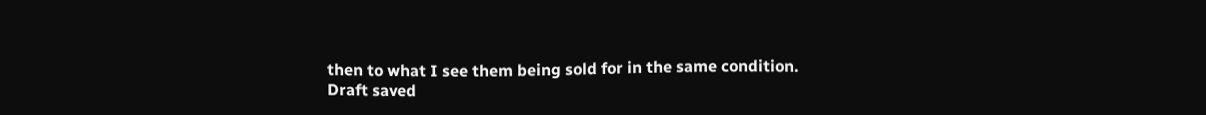then to what I see them being sold for in the same condition.
Draft saved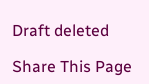Draft deleted

Share This Page